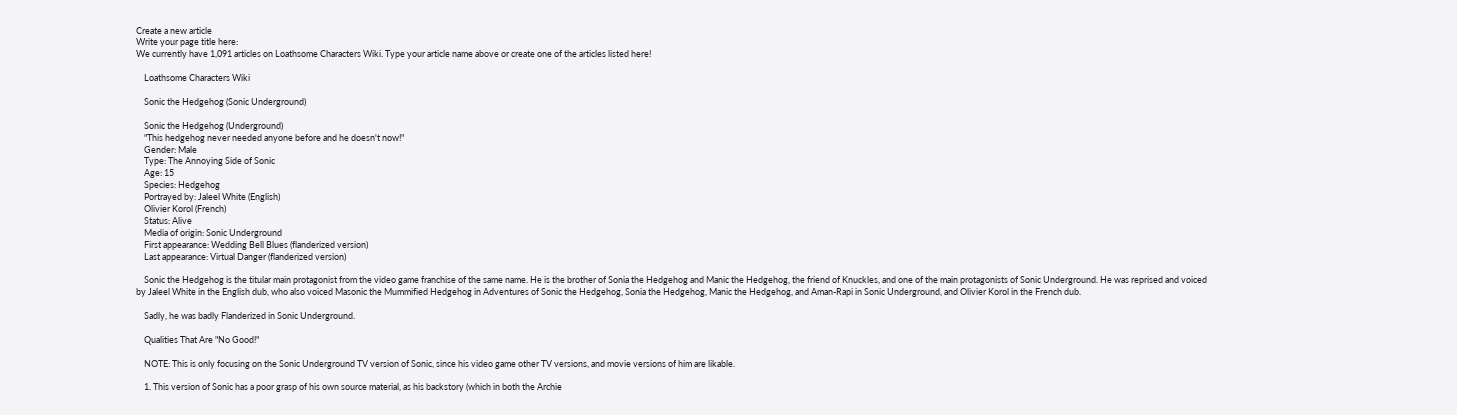Create a new article
Write your page title here:
We currently have 1,091 articles on Loathsome Characters Wiki. Type your article name above or create one of the articles listed here!

    Loathsome Characters Wiki

    Sonic the Hedgehog (Sonic Underground)

    Sonic the Hedgehog (Underground)
    "This hedgehog never needed anyone before and he doesn't now!"
    Gender: Male
    Type: The Annoying Side of Sonic
    Age: 15
    Species: Hedgehog
    Portrayed by: Jaleel White (English)
    Olivier Korol (French)
    Status: Alive
    Media of origin: Sonic Underground
    First appearance: Wedding Bell Blues (flanderized version)
    Last appearance: Virtual Danger (flanderized version)

    Sonic the Hedgehog is the titular main protagonist from the video game franchise of the same name. He is the brother of Sonia the Hedgehog and Manic the Hedgehog, the friend of Knuckles, and one of the main protagonists of Sonic Underground. He was reprised and voiced by Jaleel White in the English dub, who also voiced Masonic the Mummified Hedgehog in Adventures of Sonic the Hedgehog, Sonia the Hedgehog, Manic the Hedgehog, and Aman-Rapi in Sonic Underground, and Olivier Korol in the French dub.

    Sadly, he was badly Flanderized in Sonic Underground.

    Qualities That Are "No Good!"

    NOTE: This is only focusing on the Sonic Underground TV version of Sonic, since his video game other TV versions, and movie versions of him are likable.

    1. This version of Sonic has a poor grasp of his own source material, as his backstory (which in both the Archie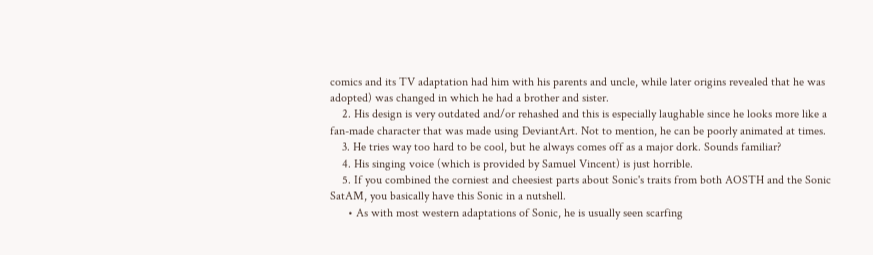comics and its TV adaptation had him with his parents and uncle, while later origins revealed that he was adopted) was changed in which he had a brother and sister.
    2. His design is very outdated and/or rehashed and this is especially laughable since he looks more like a fan-made character that was made using DeviantArt. Not to mention, he can be poorly animated at times.
    3. He tries way too hard to be cool, but he always comes off as a major dork. Sounds familiar?
    4. His singing voice (which is provided by Samuel Vincent) is just horrible.
    5. If you combined the corniest and cheesiest parts about Sonic's traits from both AOSTH and the Sonic SatAM, you basically have this Sonic in a nutshell.
      • As with most western adaptations of Sonic, he is usually seen scarfing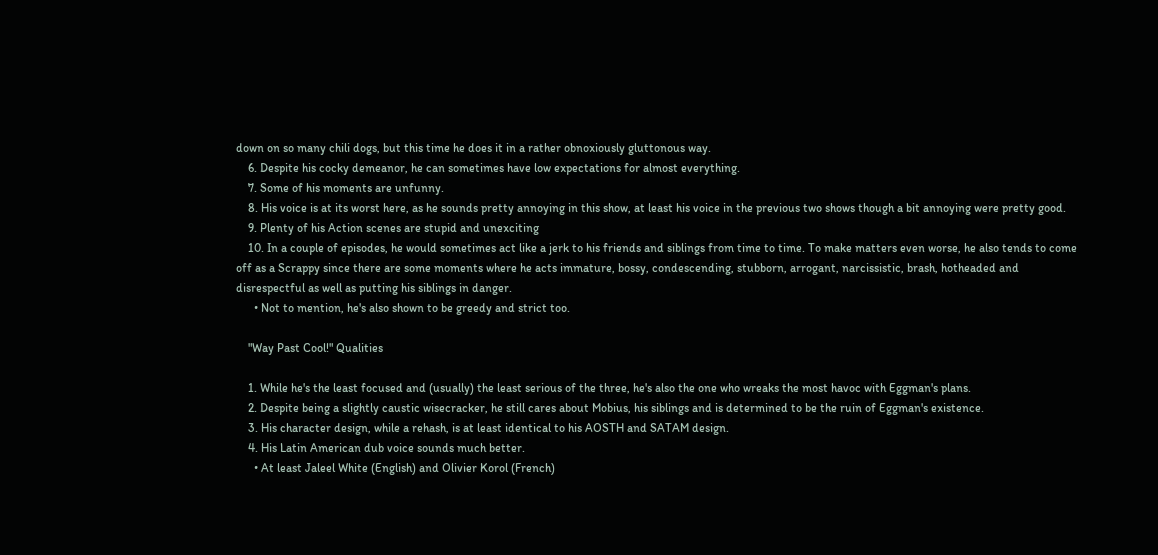down on so many chili dogs, but this time he does it in a rather obnoxiously gluttonous way.
    6. Despite his cocky demeanor, he can sometimes have low expectations for almost everything.
    7. Some of his moments are unfunny.
    8. His voice is at its worst here, as he sounds pretty annoying in this show, at least his voice in the previous two shows though a bit annoying were pretty good.
    9. Plenty of his Action scenes are stupid and unexciting
    10. In a couple of episodes, he would sometimes act like a jerk to his friends and siblings from time to time. To make matters even worse, he also tends to come off as a Scrappy since there are some moments where he acts immature, bossy, condescending, stubborn, arrogant, narcissistic, brash, hotheaded and disrespectful as well as putting his siblings in danger.
      • Not to mention, he's also shown to be greedy and strict too.

    "Way Past Cool!" Qualities

    1. While he's the least focused and (usually) the least serious of the three, he's also the one who wreaks the most havoc with Eggman's plans.
    2. Despite being a slightly caustic wisecracker, he still cares about Mobius, his siblings and is determined to be the ruin of Eggman's existence.
    3. His character design, while a rehash, is at least identical to his AOSTH and SATAM design.
    4. His Latin American dub voice sounds much better.
      • At least Jaleel White (English) and Olivier Korol (French)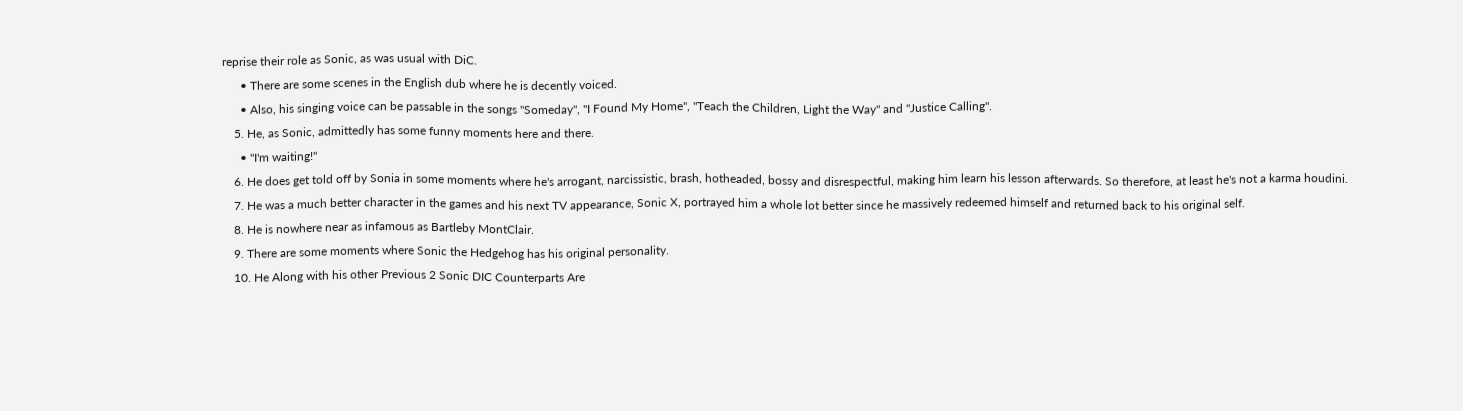reprise their role as Sonic, as was usual with DiC.
      • There are some scenes in the English dub where he is decently voiced.
      • Also, his singing voice can be passable in the songs "Someday", "I Found My Home", "Teach the Children, Light the Way" and "Justice Calling".
    5. He, as Sonic, admittedly has some funny moments here and there.
      • "I'm waiting!"
    6. He does get told off by Sonia in some moments where he's arrogant, narcissistic, brash, hotheaded, bossy and disrespectful, making him learn his lesson afterwards. So therefore, at least he's not a karma houdini.
    7. He was a much better character in the games and his next TV appearance, Sonic X, portrayed him a whole lot better since he massively redeemed himself and returned back to his original self.
    8. He is nowhere near as infamous as Bartleby MontClair.
    9. There are some moments where Sonic the Hedgehog has his original personality.
    10. He Along with his other Previous 2 Sonic DIC Counterparts Are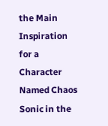the Main Inspiration for a Character Named Chaos Sonic in the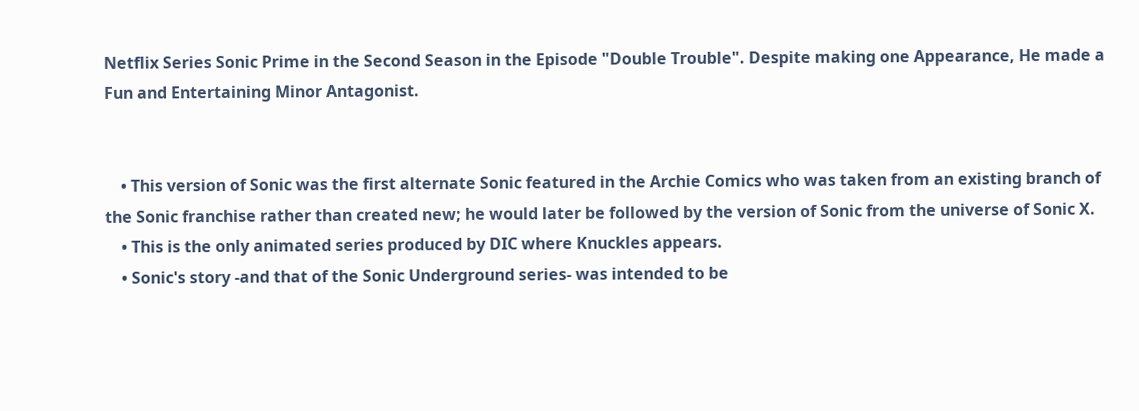Netflix Series Sonic Prime in the Second Season in the Episode "Double Trouble". Despite making one Appearance, He made a Fun and Entertaining Minor Antagonist.


    • This version of Sonic was the first alternate Sonic featured in the Archie Comics who was taken from an existing branch of the Sonic franchise rather than created new; he would later be followed by the version of Sonic from the universe of Sonic X.
    • This is the only animated series produced by DIC where Knuckles appears.
    • Sonic's story -and that of the Sonic Underground series- was intended to be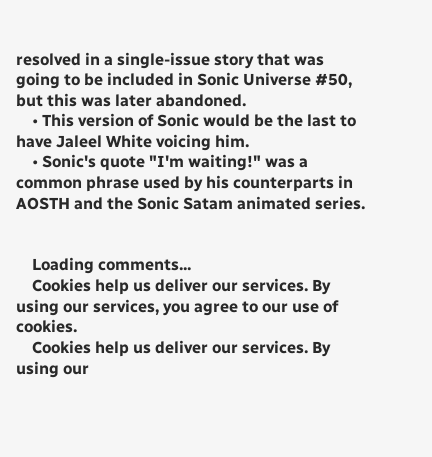resolved in a single-issue story that was going to be included in Sonic Universe #50, but this was later abandoned.
    • This version of Sonic would be the last to have Jaleel White voicing him.
    • Sonic's quote "I'm waiting!" was a common phrase used by his counterparts in AOSTH and the Sonic Satam animated series.


    Loading comments...
    Cookies help us deliver our services. By using our services, you agree to our use of cookies.
    Cookies help us deliver our services. By using our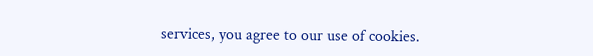services, you agree to our use of cookies.